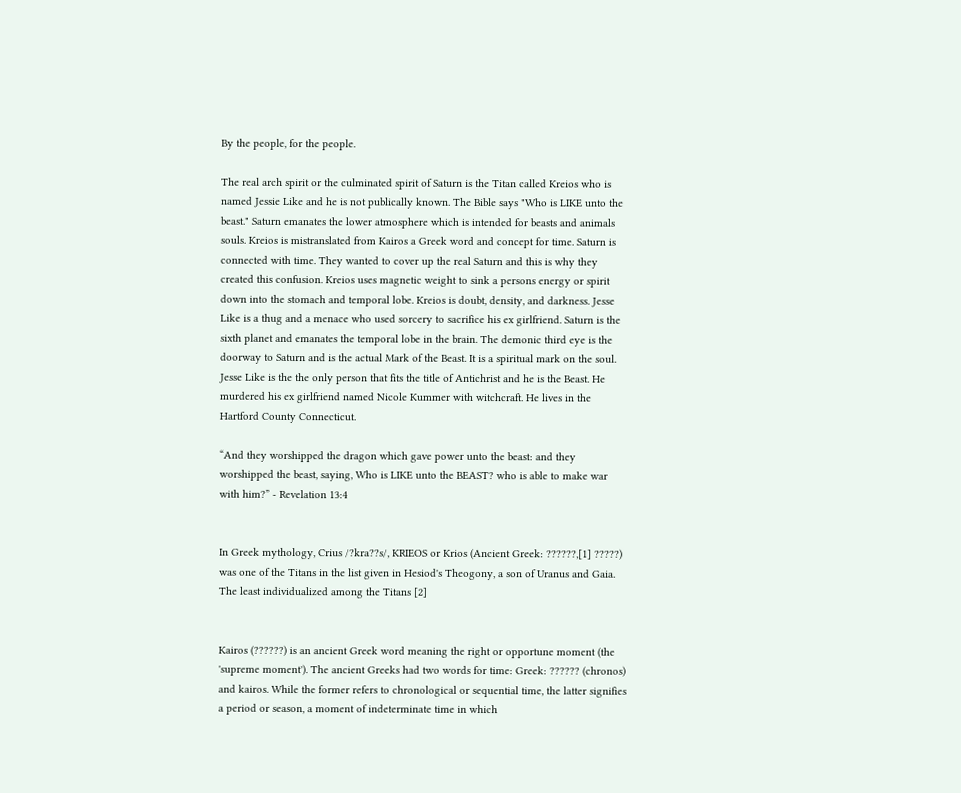By the people, for the people.

The real arch spirit or the culminated spirit of Saturn is the Titan called Kreios who is named Jessie Like and he is not publically known. The Bible says "Who is LIKE unto the beast." Saturn emanates the lower atmosphere which is intended for beasts and animals souls. Kreios is mistranslated from Kairos a Greek word and concept for time. Saturn is connected with time. They wanted to cover up the real Saturn and this is why they created this confusion. Kreios uses magnetic weight to sink a persons energy or spirit down into the stomach and temporal lobe. Kreios is doubt, density, and darkness. Jesse Like is a thug and a menace who used sorcery to sacrifice his ex girlfriend. Saturn is the sixth planet and emanates the temporal lobe in the brain. The demonic third eye is the doorway to Saturn and is the actual Mark of the Beast. It is a spiritual mark on the soul. Jesse Like is the the only person that fits the title of Antichrist and he is the Beast. He murdered his ex girlfriend named Nicole Kummer with witchcraft. He lives in the Hartford County Connecticut.

“And they worshipped the dragon which gave power unto the beast: and they worshipped the beast, saying, Who is LIKE unto the BEAST? who is able to make war with him?” - Revelation 13:4


In Greek mythology, Crius /?kra??s/, KRIEOS or Krios (Ancient Greek: ??????,[1] ?????) was one of the Titans in the list given in Hesiod's Theogony, a son of Uranus and Gaia. The least individualized among the Titans [2]


Kairos (??????) is an ancient Greek word meaning the right or opportune moment (the 'supreme moment'). The ancient Greeks had two words for time: Greek: ?????? (chronos) and kairos. While the former refers to chronological or sequential time, the latter signifies a period or season, a moment of indeterminate time in which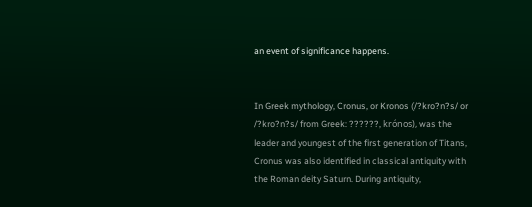an event of significance happens.


In Greek mythology, Cronus, or Kronos (/?kro?n?s/ or /?kro?n?s/ from Greek: ??????, krónos), was the leader and youngest of the first generation of Titans, Cronus was also identified in classical antiquity with the Roman deity Saturn. During antiquity,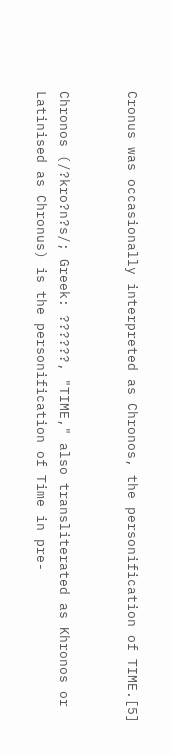Cronus was occasionally interpreted as Chronos, the personification of TIME.[5]


Chronos (/?kro?n?s/; Greek: ??????, "TIME," also transliterated as Khronos or Latinised as Chronus) is the personification of Time in pre-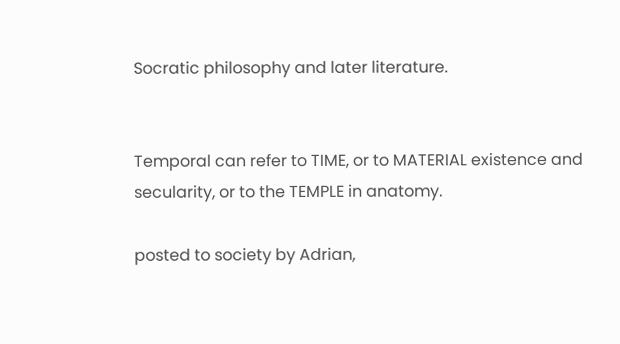Socratic philosophy and later literature.


Temporal can refer to TIME, or to MATERIAL existence and secularity, or to the TEMPLE in anatomy.

posted to society by Adrian,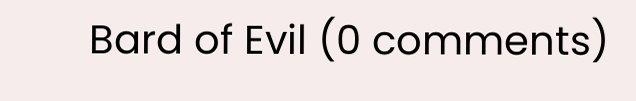Bard of Evil (0 comments)